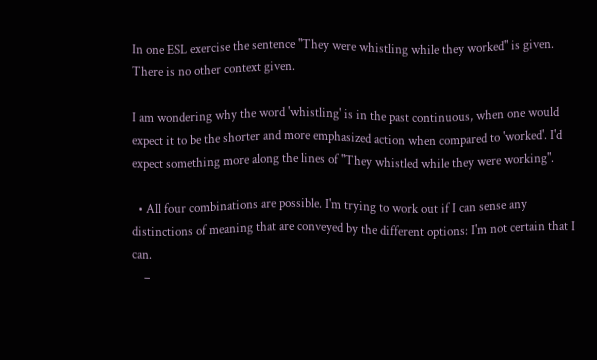In one ESL exercise the sentence "They were whistling while they worked" is given. There is no other context given.

I am wondering why the word 'whistling' is in the past continuous, when one would expect it to be the shorter and more emphasized action when compared to 'worked'. I'd expect something more along the lines of "They whistled while they were working".

  • All four combinations are possible. I'm trying to work out if I can sense any distinctions of meaning that are conveyed by the different options: I'm not certain that I can.
    –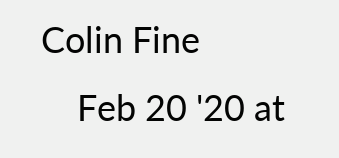Colin Fine
    Feb 20 '20 at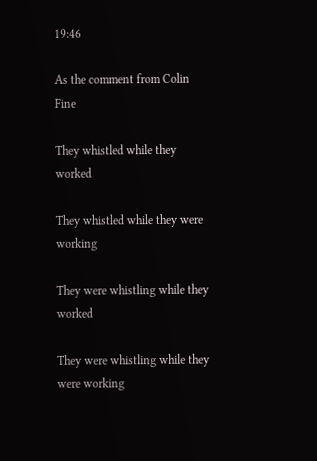19:46

As the comment from Colin Fine

They whistled while they worked

They whistled while they were working

They were whistling while they worked

They were whistling while they were working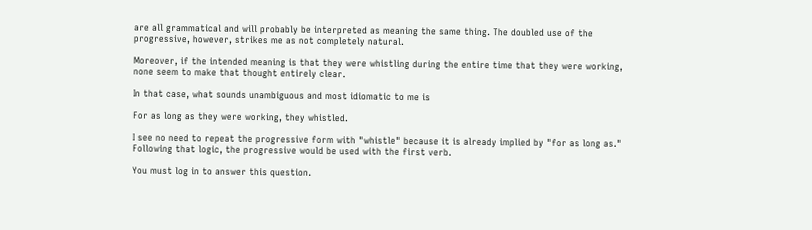are all grammatical and will probably be interpreted as meaning the same thing. The doubled use of the progressive, however, strikes me as not completely natural.

Moreover, if the intended meaning is that they were whistling during the entire time that they were working, none seem to make that thought entirely clear.

In that case, what sounds unambiguous and most idiomatic to me is

For as long as they were working, they whistled.

I see no need to repeat the progressive form with "whistle" because it is already implied by "for as long as." Following that logic, the progressive would be used with the first verb.

You must log in to answer this question.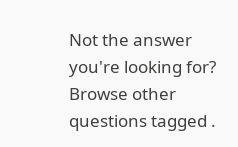Not the answer you're looking for? Browse other questions tagged .